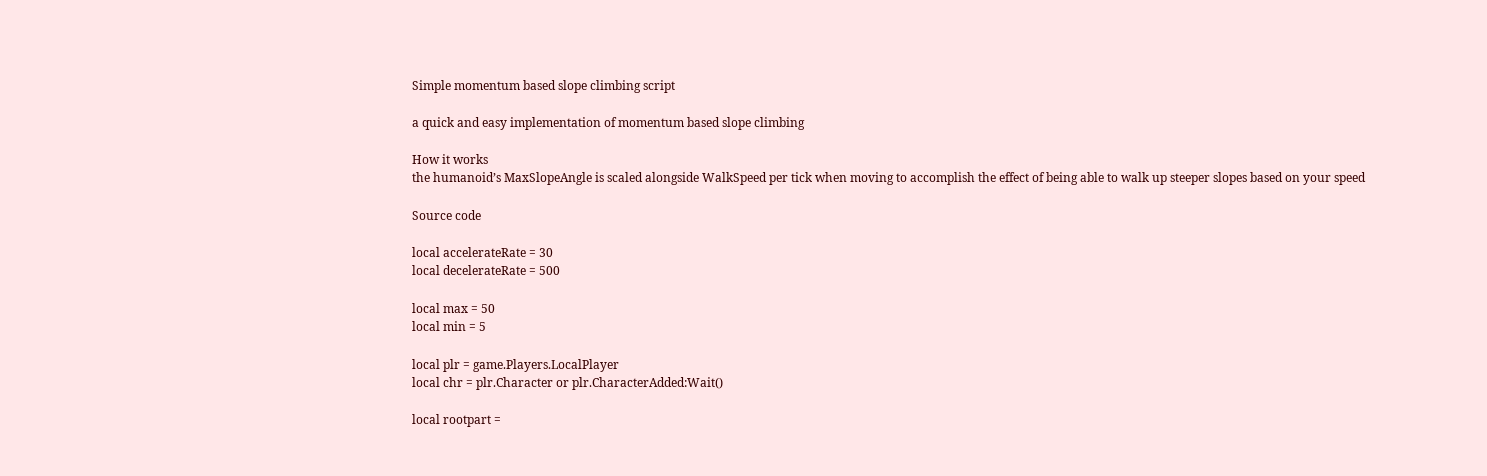Simple momentum based slope climbing script

a quick and easy implementation of momentum based slope climbing

How it works
the humanoid’s MaxSlopeAngle is scaled alongside WalkSpeed per tick when moving to accomplish the effect of being able to walk up steeper slopes based on your speed

Source code

local accelerateRate = 30
local decelerateRate = 500

local max = 50
local min = 5

local plr = game.Players.LocalPlayer
local chr = plr.Character or plr.CharacterAdded:Wait()

local rootpart =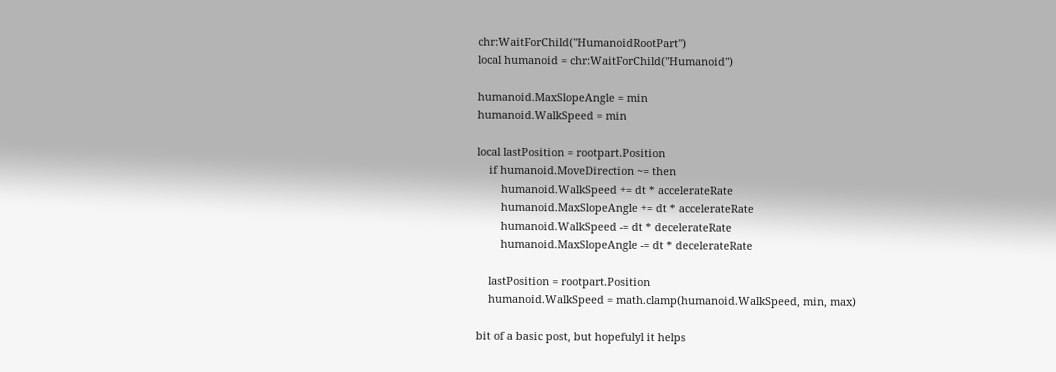chr:WaitForChild("HumanoidRootPart")
local humanoid = chr:WaitForChild("Humanoid")

humanoid.MaxSlopeAngle = min
humanoid.WalkSpeed = min

local lastPosition = rootpart.Position
    if humanoid.MoveDirection ~= then
        humanoid.WalkSpeed += dt * accelerateRate
        humanoid.MaxSlopeAngle += dt * accelerateRate
        humanoid.WalkSpeed -= dt * decelerateRate
        humanoid.MaxSlopeAngle -= dt * decelerateRate

    lastPosition = rootpart.Position
    humanoid.WalkSpeed = math.clamp(humanoid.WalkSpeed, min, max)

bit of a basic post, but hopefulyl it helps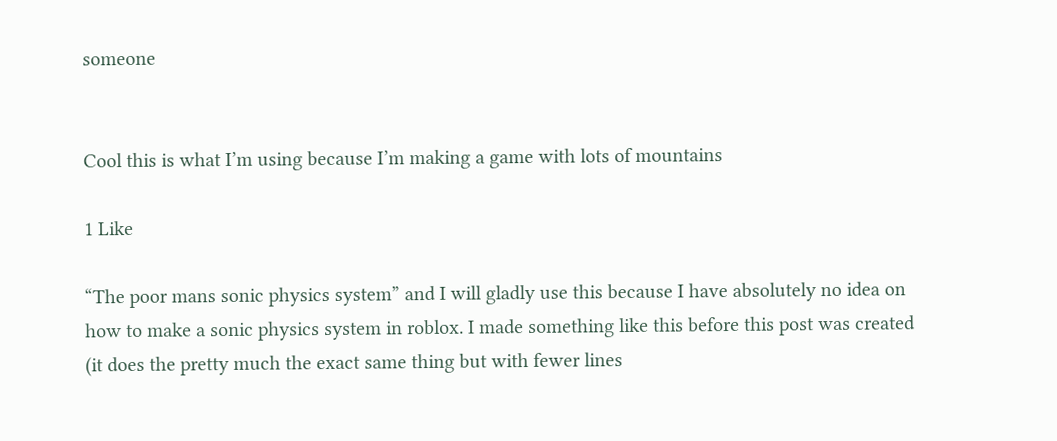someone


Cool this is what I’m using because I’m making a game with lots of mountains

1 Like

“The poor mans sonic physics system” and I will gladly use this because I have absolutely no idea on how to make a sonic physics system in roblox. I made something like this before this post was created (it does the pretty much the exact same thing but with fewer lines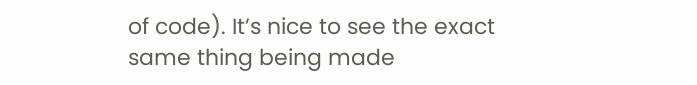of code). It’s nice to see the exact same thing being made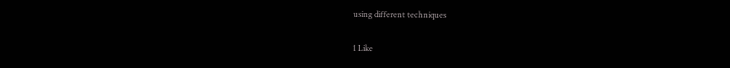using different techniques

1 Like